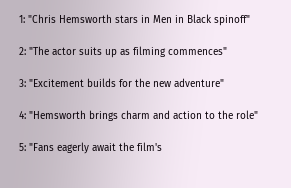1: "Chris Hemsworth stars in Men in Black spinoff"

2: "The actor suits up as filming commences"

3: "Excitement builds for the new adventure"

4: "Hemsworth brings charm and action to the role"

5: "Fans eagerly await the film's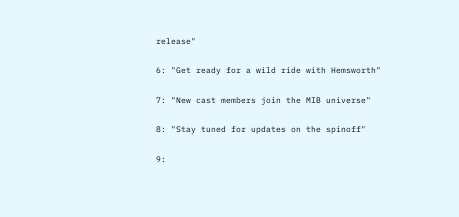release"

6: "Get ready for a wild ride with Hemsworth"

7: "New cast members join the MIB universe"

8: "Stay tuned for updates on the spinoff"

9: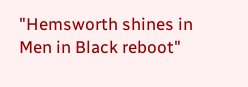"Hemsworth shines in Men in Black reboot"